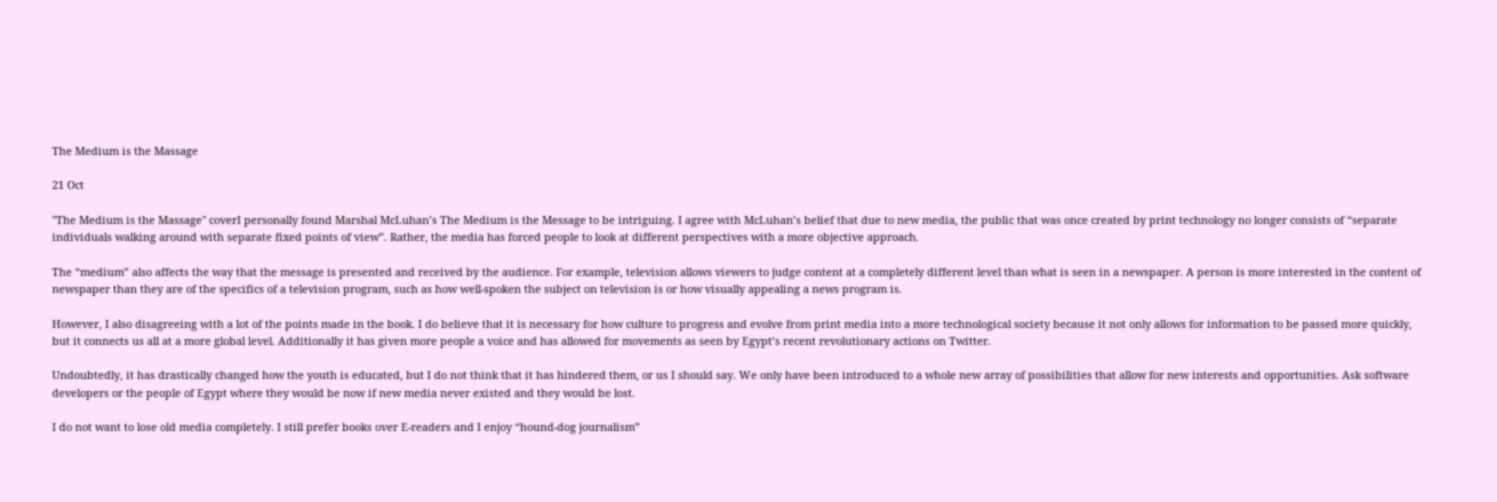The Medium is the Massage

21 Oct

"The Medium is the Massage" coverI personally found Marshal McLuhan’s The Medium is the Message to be intriguing. I agree with McLuhan’s belief that due to new media, the public that was once created by print technology no longer consists of “separate individuals walking around with separate fixed points of view”. Rather, the media has forced people to look at different perspectives with a more objective approach.

The “medium” also affects the way that the message is presented and received by the audience. For example, television allows viewers to judge content at a completely different level than what is seen in a newspaper. A person is more interested in the content of newspaper than they are of the specifics of a television program, such as how well-spoken the subject on television is or how visually appealing a news program is.

However, I also disagreeing with a lot of the points made in the book. I do believe that it is necessary for how culture to progress and evolve from print media into a more technological society because it not only allows for information to be passed more quickly, but it connects us all at a more global level. Additionally it has given more people a voice and has allowed for movements as seen by Egypt’s recent revolutionary actions on Twitter.

Undoubtedly, it has drastically changed how the youth is educated, but I do not think that it has hindered them, or us I should say. We only have been introduced to a whole new array of possibilities that allow for new interests and opportunities. Ask software developers or the people of Egypt where they would be now if new media never existed and they would be lost.

I do not want to lose old media completely. I still prefer books over E-readers and I enjoy “hound-dog journalism”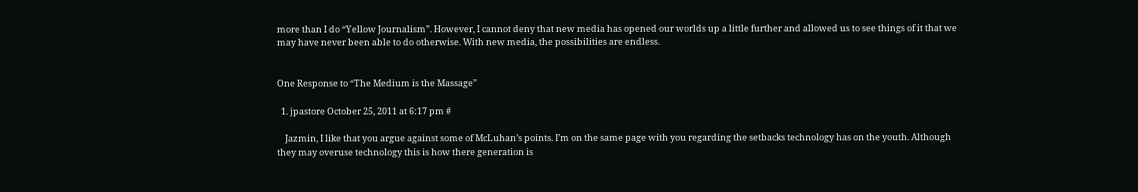more than I do “Yellow Journalism”. However, I cannot deny that new media has opened our worlds up a little further and allowed us to see things of it that we may have never been able to do otherwise. With new media, the possibilities are endless.


One Response to “The Medium is the Massage”

  1. jpastore October 25, 2011 at 6:17 pm #

    Jazmin, I like that you argue against some of McLuhan’s points. I’m on the same page with you regarding the setbacks technology has on the youth. Although they may overuse technology this is how there generation is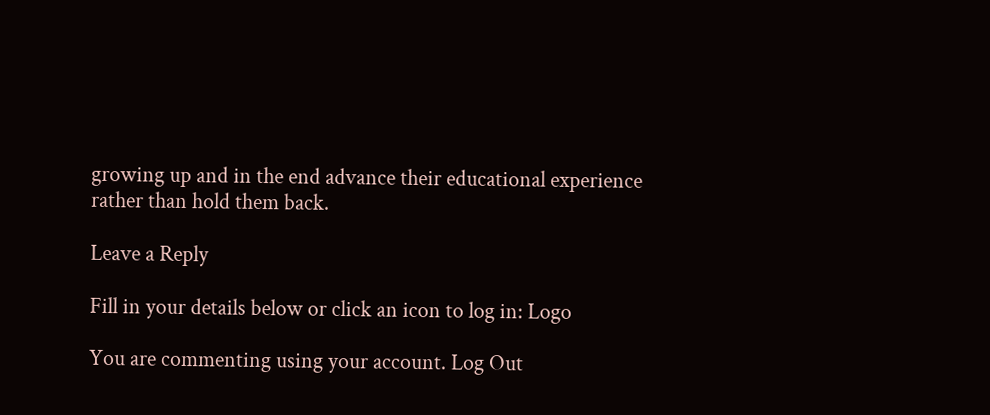growing up and in the end advance their educational experience rather than hold them back.

Leave a Reply

Fill in your details below or click an icon to log in: Logo

You are commenting using your account. Log Out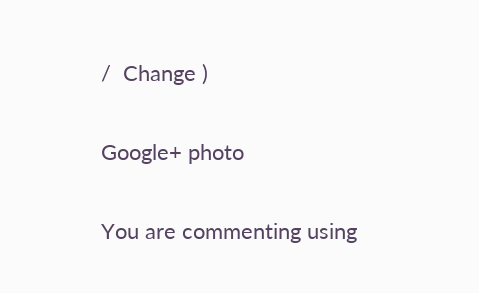/  Change )

Google+ photo

You are commenting using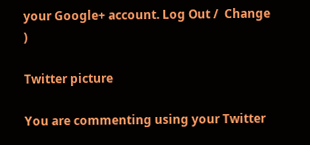your Google+ account. Log Out /  Change )

Twitter picture

You are commenting using your Twitter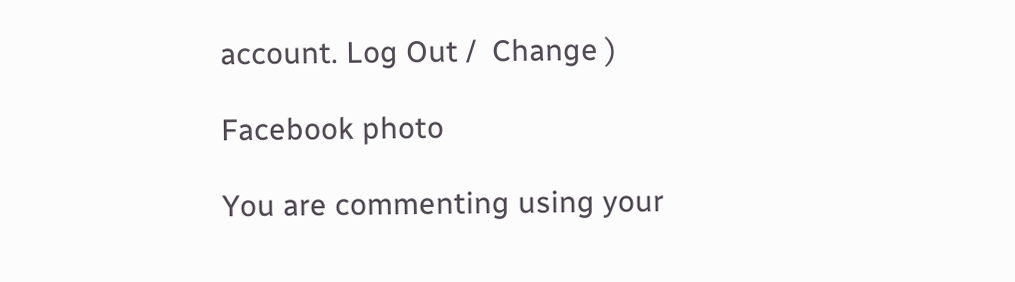account. Log Out /  Change )

Facebook photo

You are commenting using your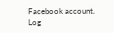Facebook account. Log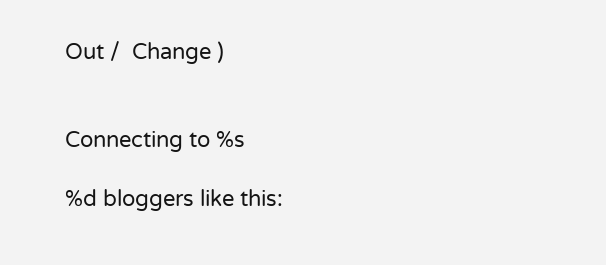Out /  Change )


Connecting to %s

%d bloggers like this: